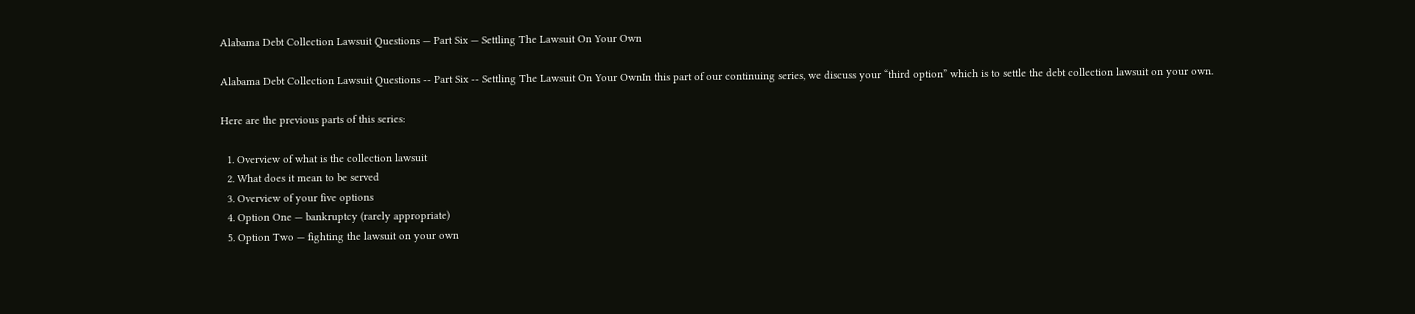Alabama Debt Collection Lawsuit Questions — Part Six — Settling The Lawsuit On Your Own

Alabama Debt Collection Lawsuit Questions -- Part Six -- Settling The Lawsuit On Your OwnIn this part of our continuing series, we discuss your “third option” which is to settle the debt collection lawsuit on your own.

Here are the previous parts of this series:

  1. Overview of what is the collection lawsuit
  2. What does it mean to be served
  3. Overview of your five options
  4. Option One — bankruptcy (rarely appropriate)
  5. Option Two — fighting the lawsuit on your own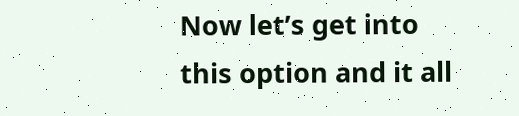Now let’s get into this option and it all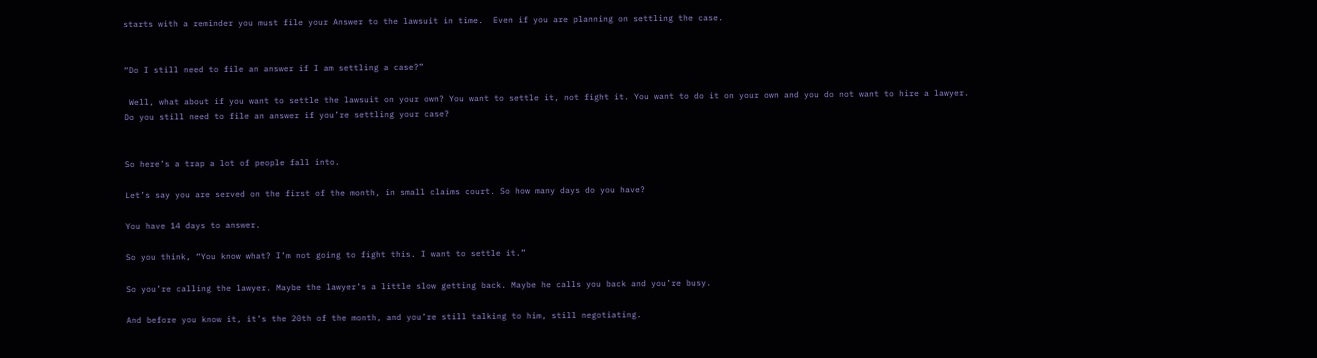starts with a reminder you must file your Answer to the lawsuit in time.  Even if you are planning on settling the case.


“Do I still need to file an answer if I am settling a case?”

 Well, what about if you want to settle the lawsuit on your own? You want to settle it, not fight it. You want to do it on your own and you do not want to hire a lawyer. Do you still need to file an answer if you’re settling your case?


So here’s a trap a lot of people fall into.

Let’s say you are served on the first of the month, in small claims court. So how many days do you have?

You have 14 days to answer.

So you think, “You know what? I’m not going to fight this. I want to settle it.”

So you’re calling the lawyer. Maybe the lawyer’s a little slow getting back. Maybe he calls you back and you’re busy.

And before you know it, it’s the 20th of the month, and you’re still talking to him, still negotiating.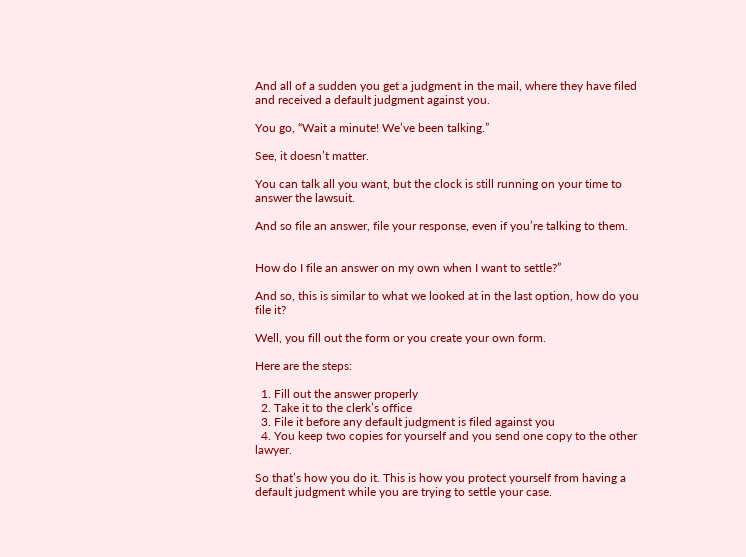And all of a sudden you get a judgment in the mail, where they have filed and received a default judgment against you.

You go, “Wait a minute! We’ve been talking.”

See, it doesn’t matter.

You can talk all you want, but the clock is still running on your time to answer the lawsuit.

And so file an answer, file your response, even if you’re talking to them.


How do I file an answer on my own when I want to settle?”

And so, this is similar to what we looked at in the last option, how do you file it?

Well, you fill out the form or you create your own form.

Here are the steps:

  1. Fill out the answer properly
  2. Take it to the clerk’s office
  3. File it before any default judgment is filed against you
  4. You keep two copies for yourself and you send one copy to the other lawyer.

So that’s how you do it. This is how you protect yourself from having a default judgment while you are trying to settle your case.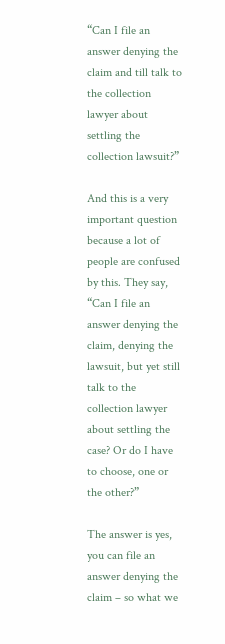“Can I file an answer denying the claim and till talk to the collection lawyer about settling the collection lawsuit?”

And this is a very important question because a lot of people are confused by this. They say, “Can I file an answer denying the claim, denying the lawsuit, but yet still talk to the collection lawyer about settling the case? Or do I have to choose, one or the other?”

The answer is yes, you can file an answer denying the claim – so what we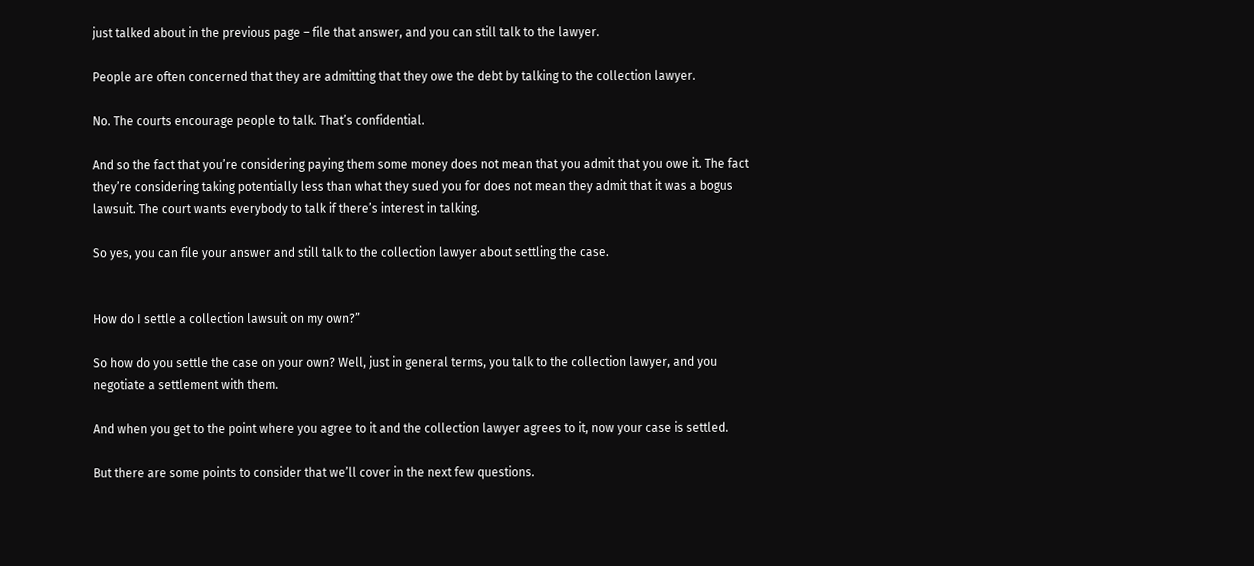just talked about in the previous page – file that answer, and you can still talk to the lawyer.

People are often concerned that they are admitting that they owe the debt by talking to the collection lawyer.

No. The courts encourage people to talk. That’s confidential.

And so the fact that you’re considering paying them some money does not mean that you admit that you owe it. The fact they’re considering taking potentially less than what they sued you for does not mean they admit that it was a bogus lawsuit. The court wants everybody to talk if there’s interest in talking.

So yes, you can file your answer and still talk to the collection lawyer about settling the case.


How do I settle a collection lawsuit on my own?”

So how do you settle the case on your own? Well, just in general terms, you talk to the collection lawyer, and you negotiate a settlement with them.

And when you get to the point where you agree to it and the collection lawyer agrees to it, now your case is settled.

But there are some points to consider that we’ll cover in the next few questions.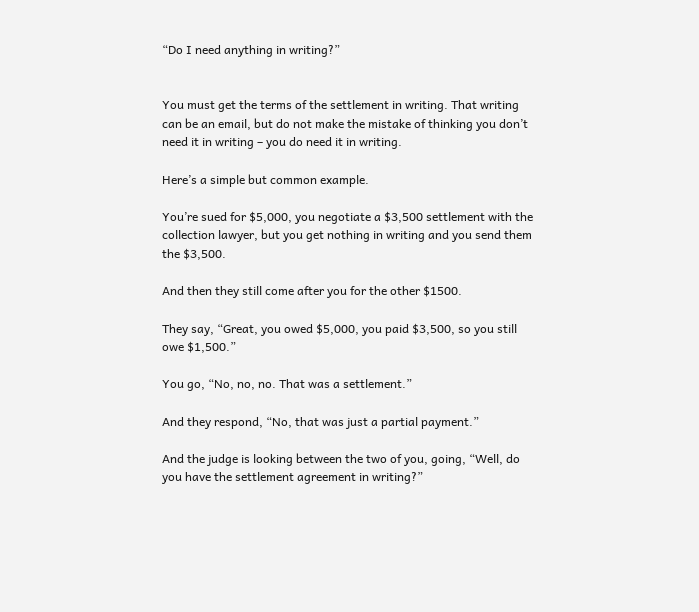“Do I need anything in writing?”


You must get the terms of the settlement in writing. That writing can be an email, but do not make the mistake of thinking you don’t need it in writing – you do need it in writing.

Here’s a simple but common example.

You’re sued for $5,000, you negotiate a $3,500 settlement with the collection lawyer, but you get nothing in writing and you send them the $3,500.

And then they still come after you for the other $1500.

They say, “Great, you owed $5,000, you paid $3,500, so you still owe $1,500.”

You go, “No, no, no. That was a settlement.”

And they respond, “No, that was just a partial payment.”

And the judge is looking between the two of you, going, “Well, do you have the settlement agreement in writing?”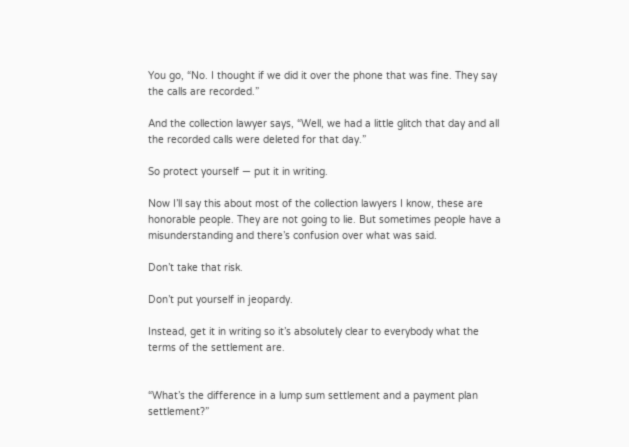You go, “No. I thought if we did it over the phone that was fine. They say the calls are recorded.”

And the collection lawyer says, “Well, we had a little glitch that day and all the recorded calls were deleted for that day.”

So protect yourself — put it in writing.

Now I’ll say this about most of the collection lawyers I know, these are honorable people. They are not going to lie. But sometimes people have a misunderstanding and there’s confusion over what was said.

Don’t take that risk.

Don’t put yourself in jeopardy.

Instead, get it in writing so it’s absolutely clear to everybody what the terms of the settlement are.


“What’s the difference in a lump sum settlement and a payment plan settlement?”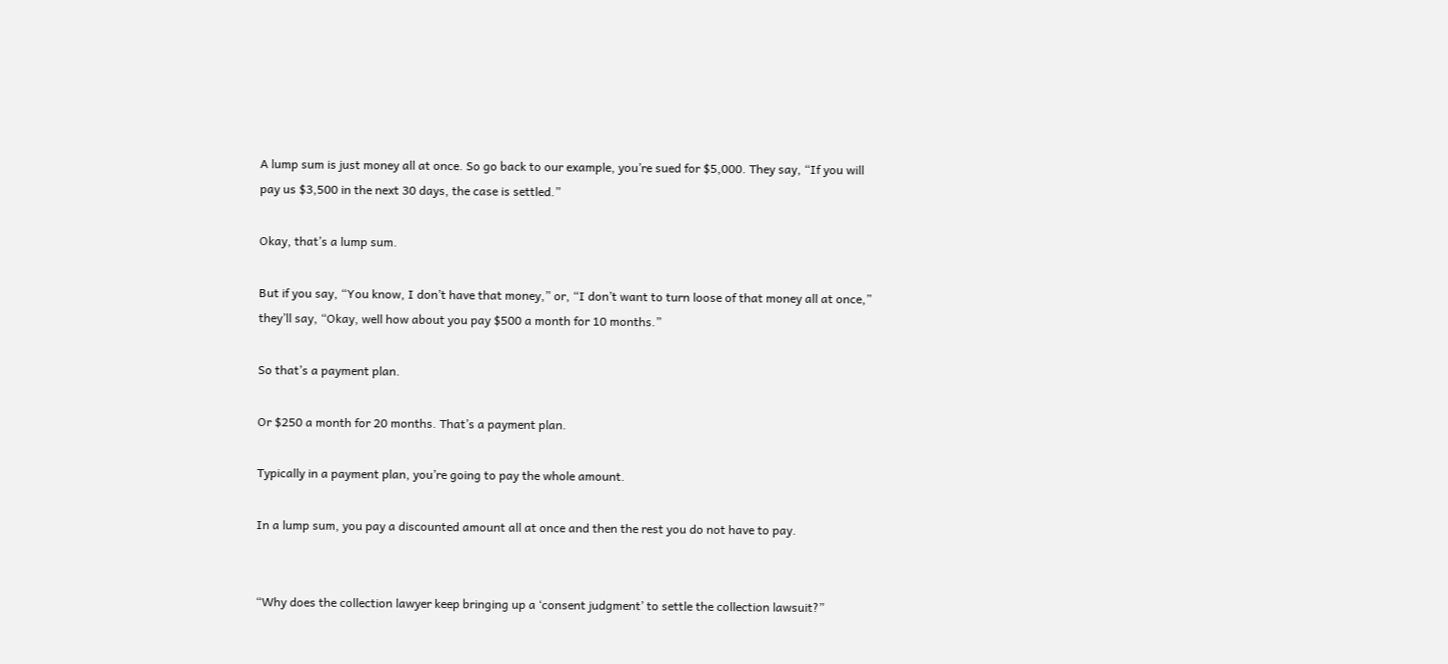A lump sum is just money all at once. So go back to our example, you’re sued for $5,000. They say, “If you will pay us $3,500 in the next 30 days, the case is settled.”

Okay, that’s a lump sum.

But if you say, “You know, I don’t have that money,” or, “I don’t want to turn loose of that money all at once,” they’ll say, “Okay, well how about you pay $500 a month for 10 months.”

So that’s a payment plan.

Or $250 a month for 20 months. That’s a payment plan.

Typically in a payment plan, you’re going to pay the whole amount.

In a lump sum, you pay a discounted amount all at once and then the rest you do not have to pay.


“Why does the collection lawyer keep bringing up a ‘consent judgment’ to settle the collection lawsuit?”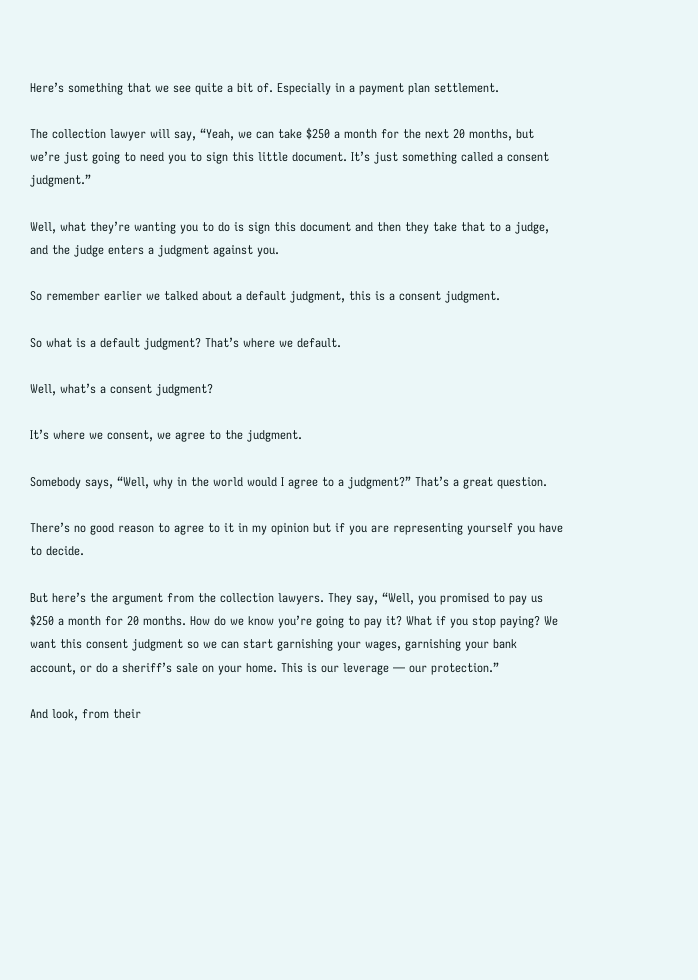Here’s something that we see quite a bit of. Especially in a payment plan settlement.

The collection lawyer will say, “Yeah, we can take $250 a month for the next 20 months, but we’re just going to need you to sign this little document. It’s just something called a consent judgment.”

Well, what they’re wanting you to do is sign this document and then they take that to a judge, and the judge enters a judgment against you.

So remember earlier we talked about a default judgment, this is a consent judgment.

So what is a default judgment? That’s where we default.

Well, what’s a consent judgment?

It’s where we consent, we agree to the judgment.

Somebody says, “Well, why in the world would I agree to a judgment?” That’s a great question.

There’s no good reason to agree to it in my opinion but if you are representing yourself you have to decide.

But here’s the argument from the collection lawyers. They say, “Well, you promised to pay us $250 a month for 20 months. How do we know you’re going to pay it? What if you stop paying? We want this consent judgment so we can start garnishing your wages, garnishing your bank account, or do a sheriff’s sale on your home. This is our leverage — our protection.”

And look, from their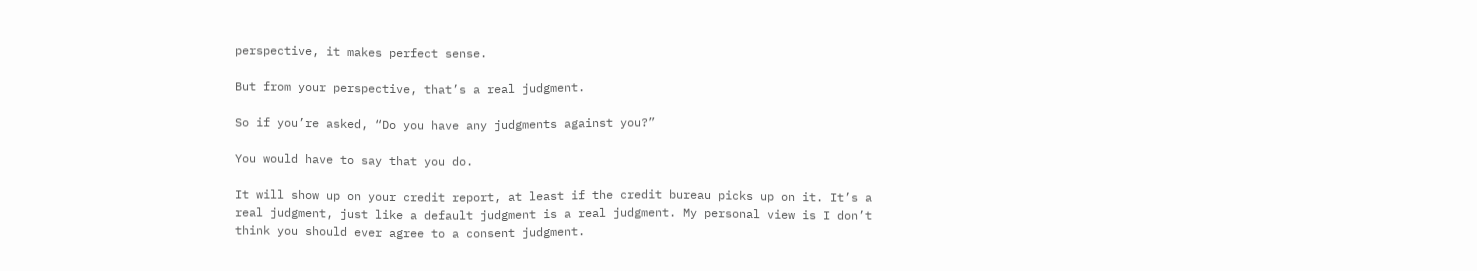perspective, it makes perfect sense.

But from your perspective, that’s a real judgment.

So if you’re asked, “Do you have any judgments against you?”

You would have to say that you do.

It will show up on your credit report, at least if the credit bureau picks up on it. It’s a real judgment, just like a default judgment is a real judgment. My personal view is I don’t think you should ever agree to a consent judgment.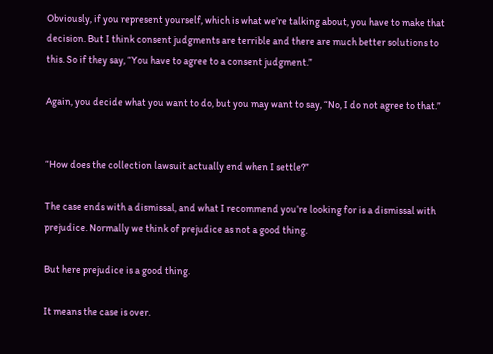Obviously, if you represent yourself, which is what we’re talking about, you have to make that decision. But I think consent judgments are terrible and there are much better solutions to this. So if they say, “You have to agree to a consent judgment.”

Again, you decide what you want to do, but you may want to say, “No, I do not agree to that.”


“How does the collection lawsuit actually end when I settle?”

The case ends with a dismissal, and what I recommend you’re looking for is a dismissal with prejudice. Normally we think of prejudice as not a good thing.

But here prejudice is a good thing.

It means the case is over.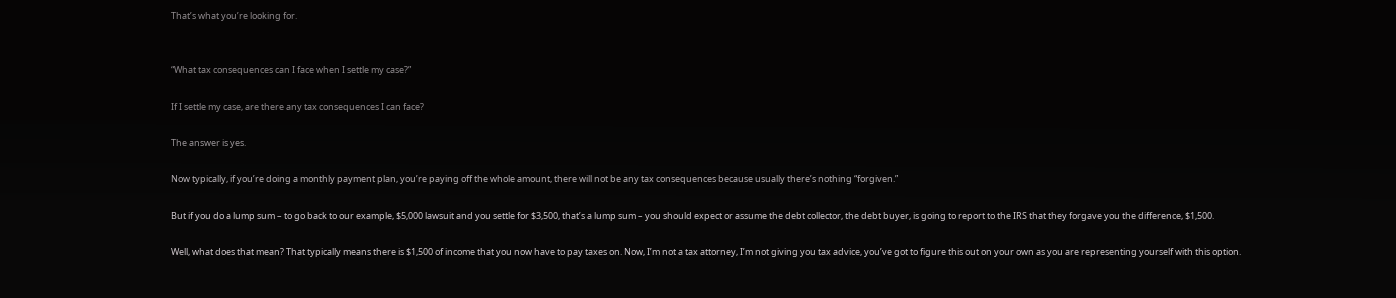That’s what you’re looking for.


“What tax consequences can I face when I settle my case?”

If I settle my case, are there any tax consequences I can face?

The answer is yes.

Now typically, if you’re doing a monthly payment plan, you’re paying off the whole amount, there will not be any tax consequences because usually there’s nothing “forgiven.”

But if you do a lump sum – to go back to our example, $5,000 lawsuit and you settle for $3,500, that’s a lump sum – you should expect or assume the debt collector, the debt buyer, is going to report to the IRS that they forgave you the difference, $1,500.

Well, what does that mean? That typically means there is $1,500 of income that you now have to pay taxes on. Now, I’m not a tax attorney, I’m not giving you tax advice, you’ve got to figure this out on your own as you are representing yourself with this option.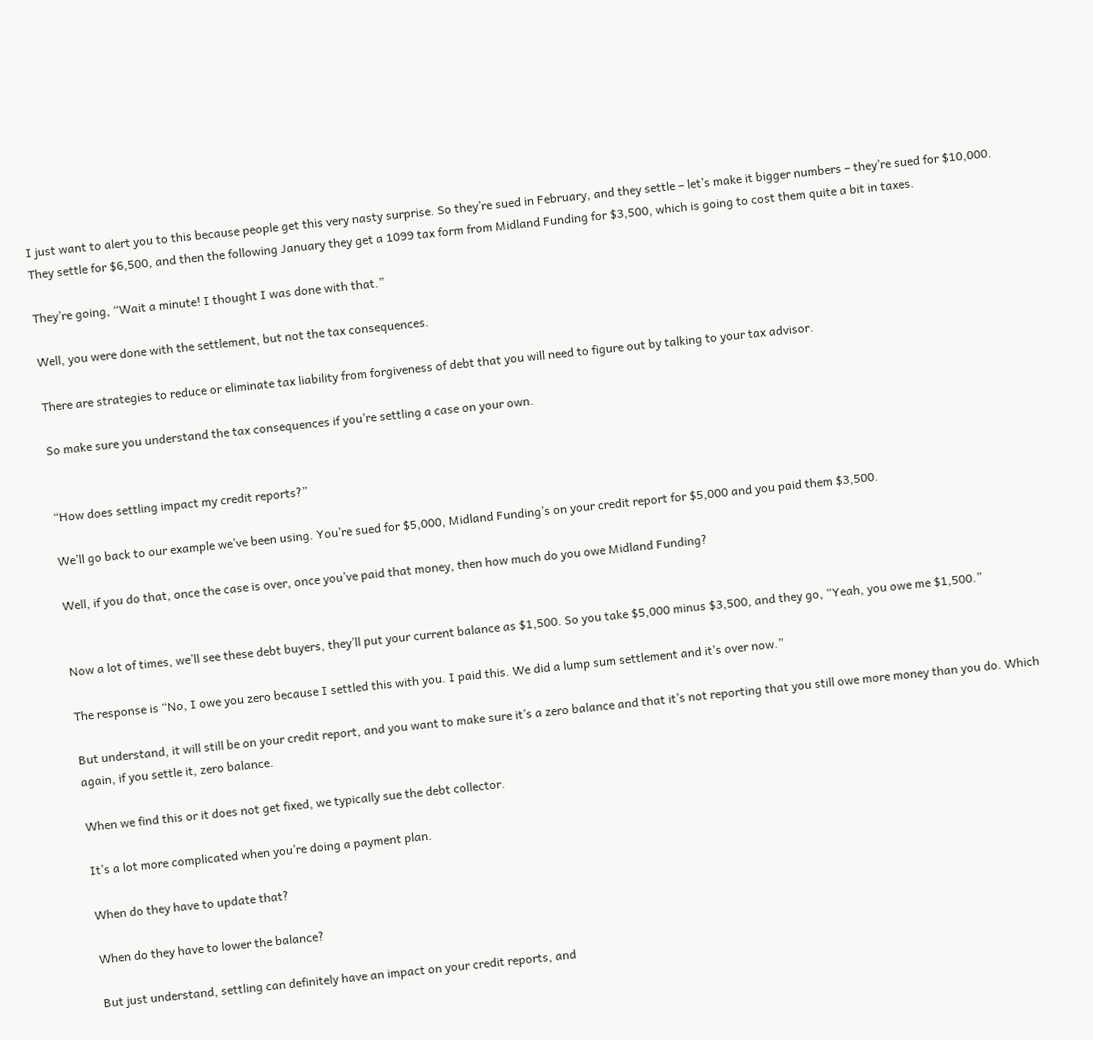I just want to alert you to this because people get this very nasty surprise. So they’re sued in February, and they settle – let’s make it bigger numbers – they’re sued for $10,000. They settle for $6,500, and then the following January they get a 1099 tax form from Midland Funding for $3,500, which is going to cost them quite a bit in taxes.

They’re going, “Wait a minute! I thought I was done with that.”

Well, you were done with the settlement, but not the tax consequences.

There are strategies to reduce or eliminate tax liability from forgiveness of debt that you will need to figure out by talking to your tax advisor.

So make sure you understand the tax consequences if you’re settling a case on your own.


“How does settling impact my credit reports?”

We’ll go back to our example we’ve been using. You’re sued for $5,000, Midland Funding’s on your credit report for $5,000 and you paid them $3,500.

Well, if you do that, once the case is over, once you’ve paid that money, then how much do you owe Midland Funding?


Now a lot of times, we’ll see these debt buyers, they’ll put your current balance as $1,500. So you take $5,000 minus $3,500, and they go, “Yeah, you owe me $1,500.”

The response is “No, I owe you zero because I settled this with you. I paid this. We did a lump sum settlement and it’s over now.”

But understand, it will still be on your credit report, and you want to make sure it’s a zero balance and that it’s not reporting that you still owe more money than you do. Which again, if you settle it, zero balance.

When we find this or it does not get fixed, we typically sue the debt collector.

It’s a lot more complicated when you’re doing a payment plan.

When do they have to update that?

When do they have to lower the balance?

But just understand, settling can definitely have an impact on your credit reports, and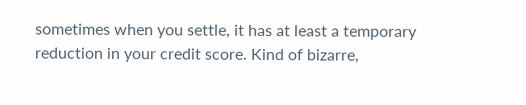sometimes when you settle, it has at least a temporary reduction in your credit score. Kind of bizarre,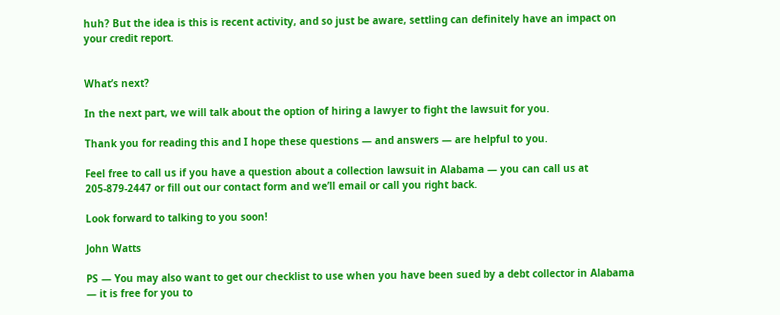huh? But the idea is this is recent activity, and so just be aware, settling can definitely have an impact on your credit report.


What’s next?

In the next part, we will talk about the option of hiring a lawyer to fight the lawsuit for you.

Thank you for reading this and I hope these questions — and answers — are helpful to you.

Feel free to call us if you have a question about a collection lawsuit in Alabama — you can call us at 205-879-2447 or fill out our contact form and we’ll email or call you right back.

Look forward to talking to you soon!

John Watts

PS — You may also want to get our checklist to use when you have been sued by a debt collector in Alabama — it is free for you to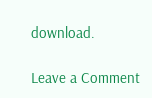download.

Leave a Comment